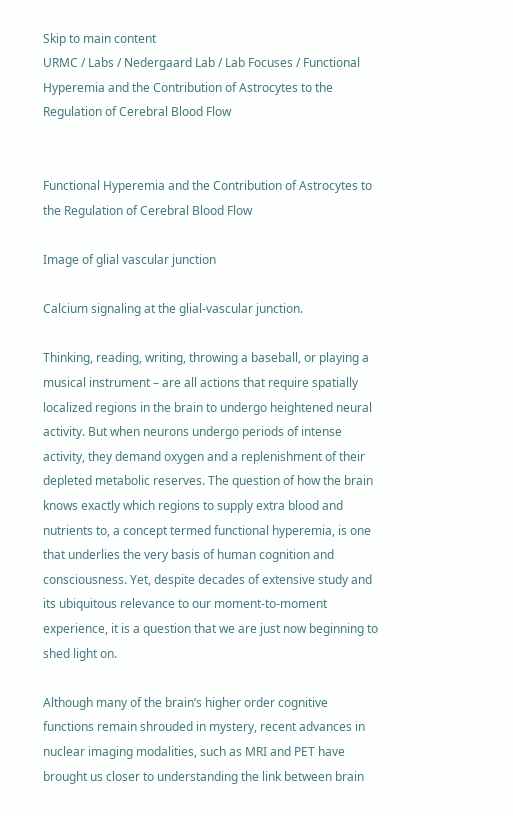Skip to main content
URMC / Labs / Nedergaard Lab / Lab Focuses / Functional Hyperemia and the Contribution of Astrocytes to the Regulation of Cerebral Blood Flow


Functional Hyperemia and the Contribution of Astrocytes to the Regulation of Cerebral Blood Flow

Image of glial vascular junction

Calcium signaling at the glial-vascular junction.

Thinking, reading, writing, throwing a baseball, or playing a musical instrument – are all actions that require spatially localized regions in the brain to undergo heightened neural activity. But when neurons undergo periods of intense activity, they demand oxygen and a replenishment of their depleted metabolic reserves. The question of how the brain knows exactly which regions to supply extra blood and nutrients to, a concept termed functional hyperemia, is one that underlies the very basis of human cognition and consciousness. Yet, despite decades of extensive study and its ubiquitous relevance to our moment-to-moment experience, it is a question that we are just now beginning to shed light on.

Although many of the brain’s higher order cognitive functions remain shrouded in mystery, recent advances in nuclear imaging modalities, such as MRI and PET have brought us closer to understanding the link between brain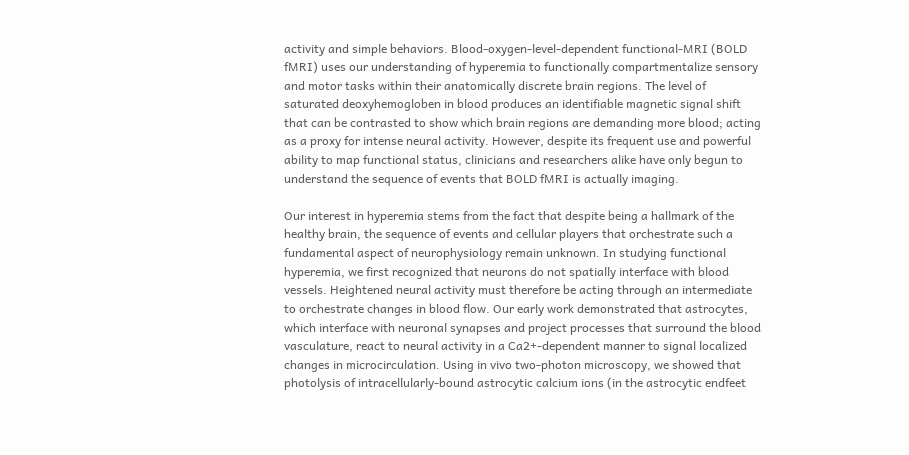activity and simple behaviors. Blood-oxygen-level-dependent functional-MRI (BOLD fMRI) uses our understanding of hyperemia to functionally compartmentalize sensory and motor tasks within their anatomically discrete brain regions. The level of saturated deoxyhemogloben in blood produces an identifiable magnetic signal shift that can be contrasted to show which brain regions are demanding more blood; acting as a proxy for intense neural activity. However, despite its frequent use and powerful ability to map functional status, clinicians and researchers alike have only begun to understand the sequence of events that BOLD fMRI is actually imaging.

Our interest in hyperemia stems from the fact that despite being a hallmark of the healthy brain, the sequence of events and cellular players that orchestrate such a fundamental aspect of neurophysiology remain unknown. In studying functional hyperemia, we first recognized that neurons do not spatially interface with blood vessels. Heightened neural activity must therefore be acting through an intermediate to orchestrate changes in blood flow. Our early work demonstrated that astrocytes, which interface with neuronal synapses and project processes that surround the blood vasculature, react to neural activity in a Ca2+-dependent manner to signal localized changes in microcirculation. Using in vivo two-photon microscopy, we showed that photolysis of intracellularly-bound astrocytic calcium ions (in the astrocytic endfeet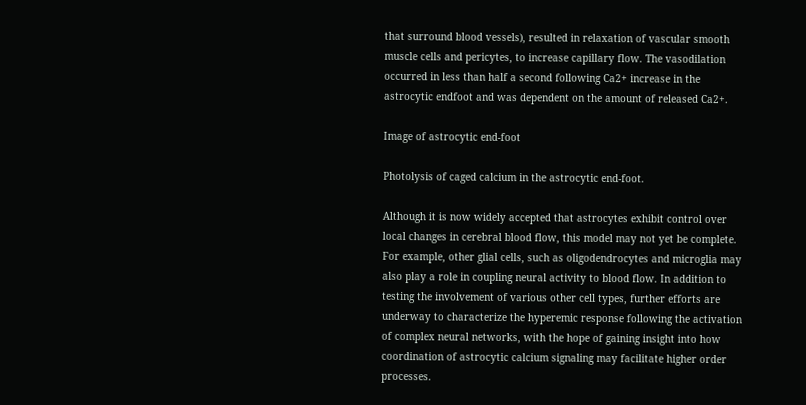that surround blood vessels), resulted in relaxation of vascular smooth muscle cells and pericytes, to increase capillary flow. The vasodilation occurred in less than half a second following Ca2+ increase in the astrocytic endfoot and was dependent on the amount of released Ca2+.

Image of astrocytic end-foot

Photolysis of caged calcium in the astrocytic end-foot.

Although it is now widely accepted that astrocytes exhibit control over local changes in cerebral blood flow, this model may not yet be complete. For example, other glial cells, such as oligodendrocytes and microglia may also play a role in coupling neural activity to blood flow. In addition to testing the involvement of various other cell types, further efforts are underway to characterize the hyperemic response following the activation of complex neural networks, with the hope of gaining insight into how coordination of astrocytic calcium signaling may facilitate higher order processes.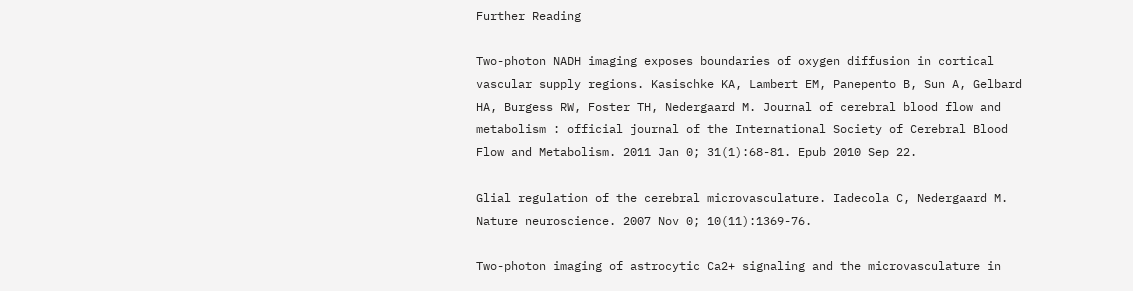Further Reading

Two-photon NADH imaging exposes boundaries of oxygen diffusion in cortical vascular supply regions. Kasischke KA, Lambert EM, Panepento B, Sun A, Gelbard HA, Burgess RW, Foster TH, Nedergaard M. Journal of cerebral blood flow and metabolism : official journal of the International Society of Cerebral Blood Flow and Metabolism. 2011 Jan 0; 31(1):68-81. Epub 2010 Sep 22.

Glial regulation of the cerebral microvasculature. Iadecola C, Nedergaard M. Nature neuroscience. 2007 Nov 0; 10(11):1369-76.

Two-photon imaging of astrocytic Ca2+ signaling and the microvasculature in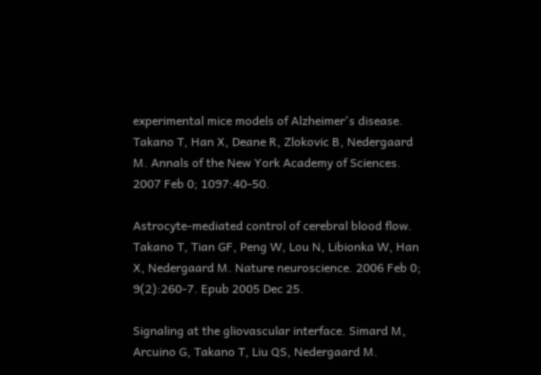experimental mice models of Alzheimer's disease. Takano T, Han X, Deane R, Zlokovic B, Nedergaard M. Annals of the New York Academy of Sciences. 2007 Feb 0; 1097:40-50.

Astrocyte-mediated control of cerebral blood flow. Takano T, Tian GF, Peng W, Lou N, Libionka W, Han X, Nedergaard M. Nature neuroscience. 2006 Feb 0; 9(2):260-7. Epub 2005 Dec 25.

Signaling at the gliovascular interface. Simard M, Arcuino G, Takano T, Liu QS, Nedergaard M.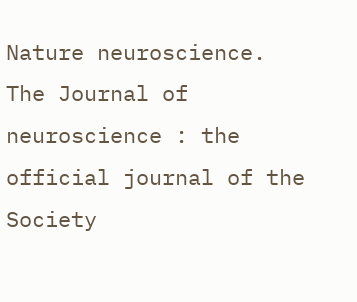Nature neuroscience. The Journal of neuroscience : the official journal of the Society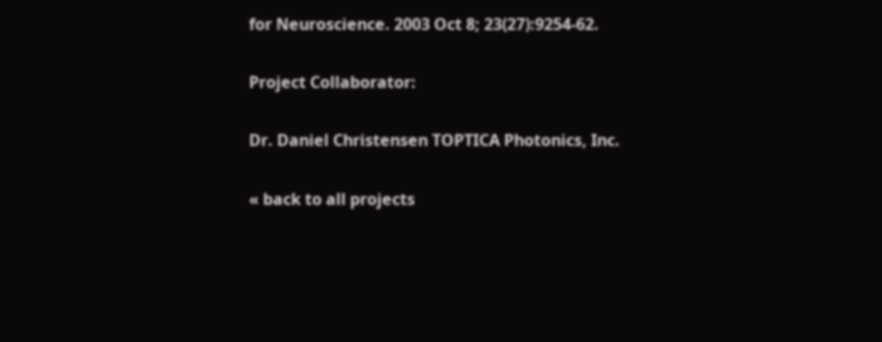for Neuroscience. 2003 Oct 8; 23(27):9254-62.

Project Collaborator:

Dr. Daniel Christensen TOPTICA Photonics, Inc.

« back to all projects